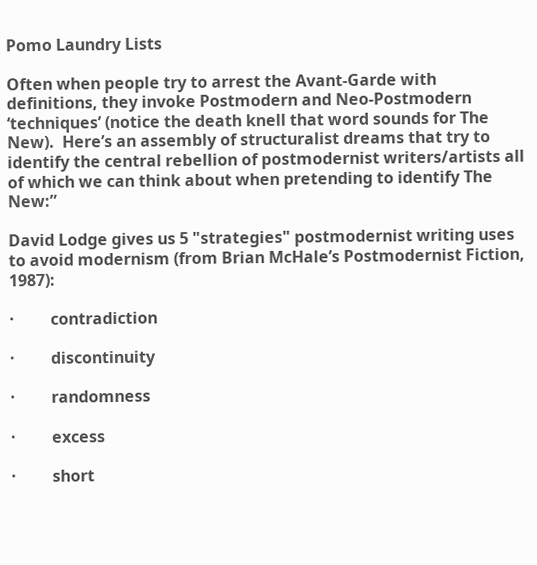Pomo Laundry Lists

Often when people try to arrest the Avant-Garde with definitions, they invoke Postmodern and Neo-Postmodern ‘techniques’ (notice the death knell that word sounds for The New).  Here’s an assembly of structuralist dreams that try to identify the central rebellion of postmodernist writers/artists all of which we can think about when pretending to identify The New:”

David Lodge gives us 5 "strategies" postmodernist writing uses to avoid modernism (from Brian McHale’s Postmodernist Fiction, 1987):

·         contradiction

·         discontinuity

·         randomness

·         excess

·         short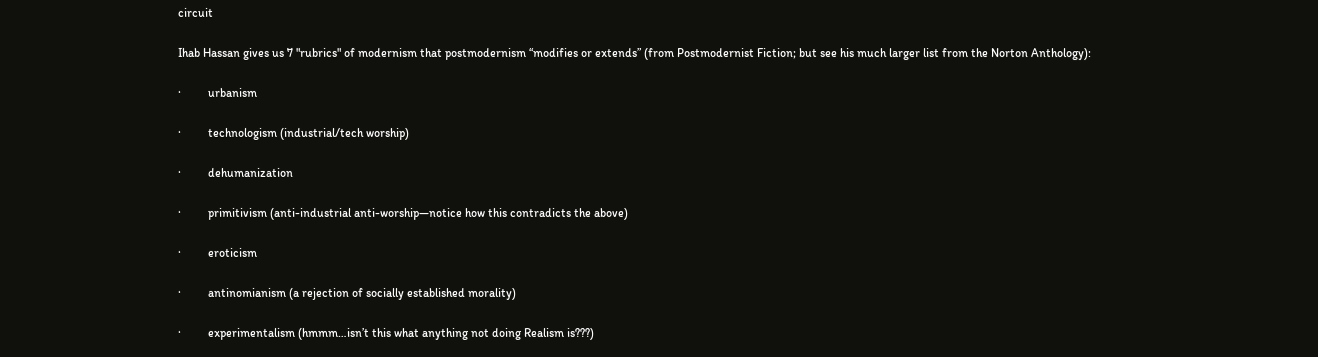circuit

Ihab Hassan gives us 7 "rubrics" of modernism that postmodernism “modifies or extends” (from Postmodernist Fiction; but see his much larger list from the Norton Anthology):

·         urbanism

·         technologism (industrial/tech worship)

·         dehumanization

·         primitivism (anti-industrial anti-worship—notice how this contradicts the above)

·         eroticism

·         antinomianism (a rejection of socially established morality)

·         experimentalism (hmmm…isn’t this what anything not doing Realism is???)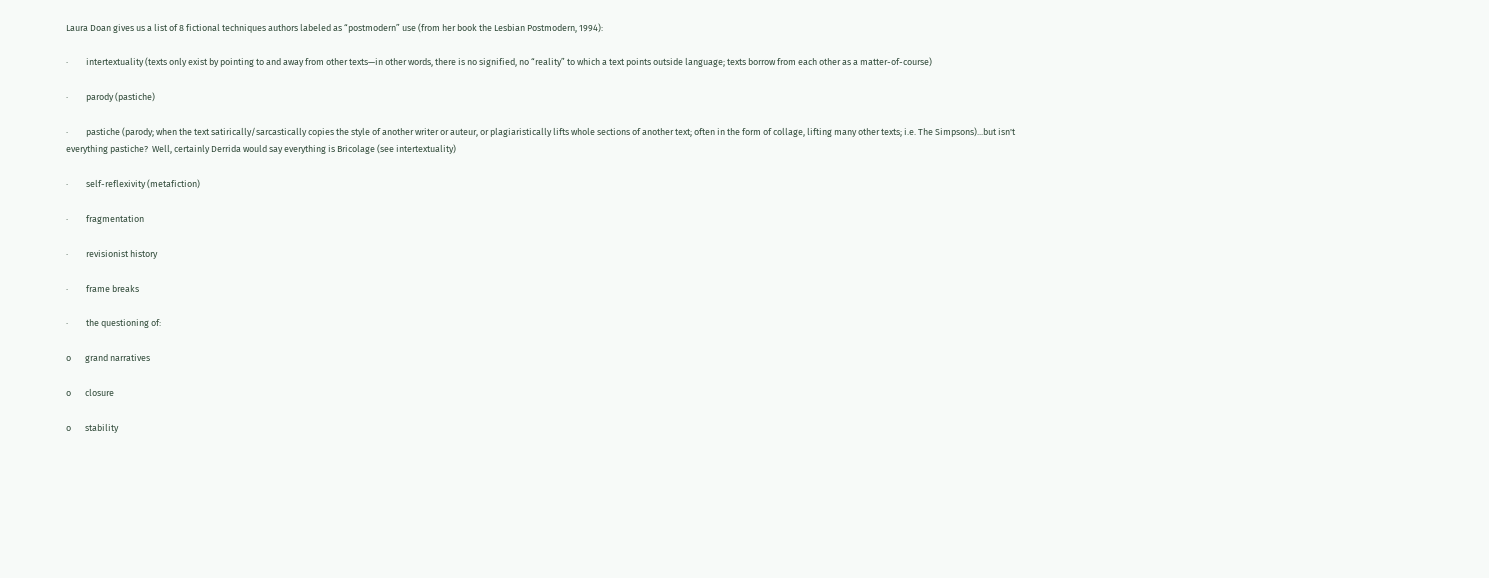Laura Doan gives us a list of 8 fictional techniques authors labeled as “postmodern” use (from her book the Lesbian Postmodern, 1994):

·         intertextuality (texts only exist by pointing to and away from other texts—in other words, there is no signified, no “reality” to which a text points outside language; texts borrow from each other as a matter-of-course)

·         parody (pastiche)

·         pastiche (parody; when the text satirically/sarcastically copies the style of another writer or auteur, or plagiaristically lifts whole sections of another text; often in the form of collage, lifting many other texts; i.e. The Simpsons)...but isn't everything pastiche?  Well, certainly Derrida would say everything is Bricolage (see intertextuality)

·         self-reflexivity (metafiction)

·         fragmentation

·         revisionist history

·         frame breaks

·         the questioning of:

o       grand narratives

o       closure

o       stability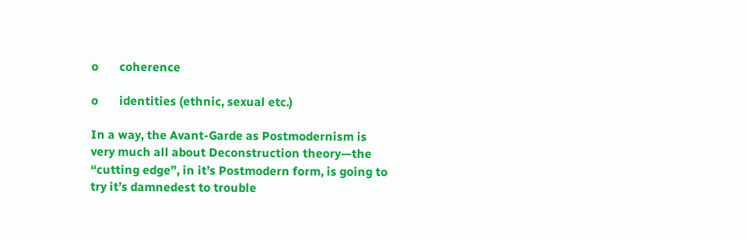o       coherence

o       identities (ethnic, sexual etc.)

In a way, the Avant-Garde as Postmodernism is very much all about Deconstruction theory—the “cutting edge”, in it’s Postmodern form, is going to try it’s damnedest to trouble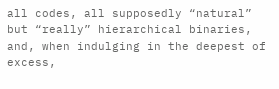all codes, all supposedly “natural” but “really” hierarchical binaries, and, when indulging in the deepest of excess,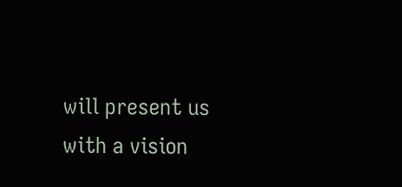will present us with a vision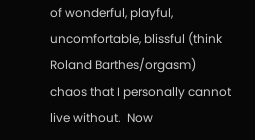of wonderful, playful, uncomfortable, blissful (think Roland Barthes/orgasm) chaos that I personally cannot live without.  Now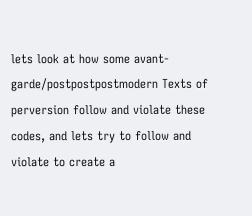lets look at how some avant-garde/postpostpostmodern Texts of perversion follow and violate these codes, and lets try to follow and violate to create a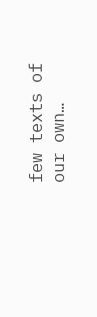few texts of our own…